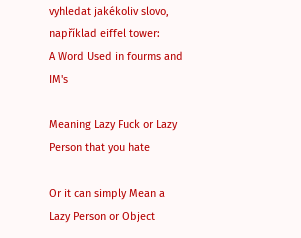vyhledat jakékoliv slovo, například eiffel tower:
A Word Used in fourms and IM's

Meaning Lazy Fuck or Lazy Person that you hate

Or it can simply Mean a Lazy Person or Object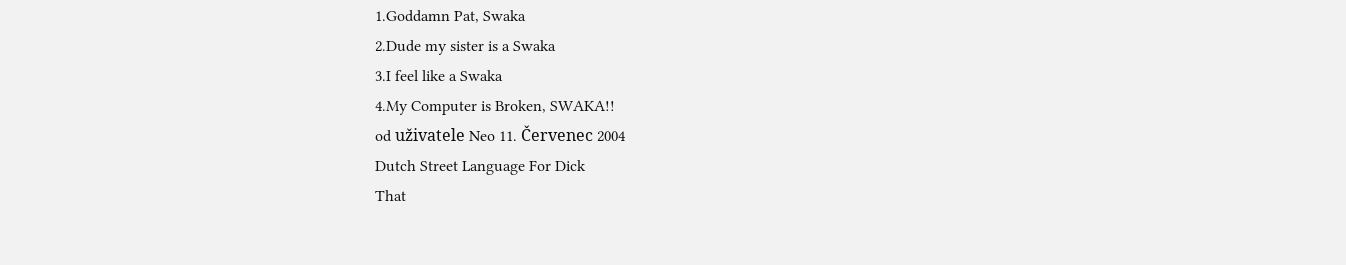1.Goddamn Pat, Swaka
2.Dude my sister is a Swaka
3.I feel like a Swaka
4.My Computer is Broken, SWAKA!!
od uživatele Neo 11. Červenec 2004
Dutch Street Language For Dick
That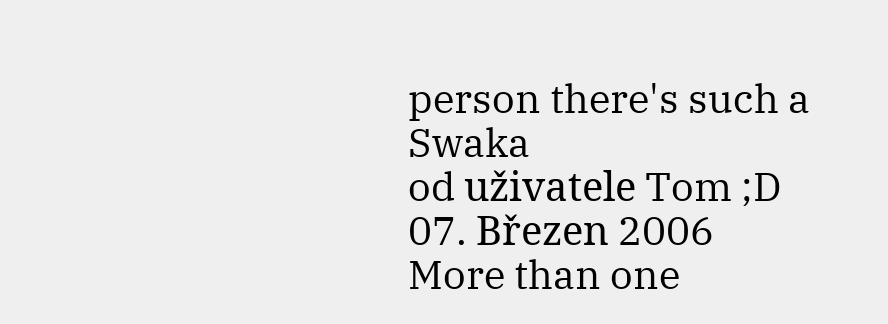person there's such a Swaka
od uživatele Tom ;D 07. Březen 2006
More than one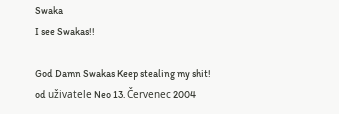Swaka
I see Swakas!!

God Damn Swakas Keep stealing my shit!
od uživatele Neo 13. Červenec 2004